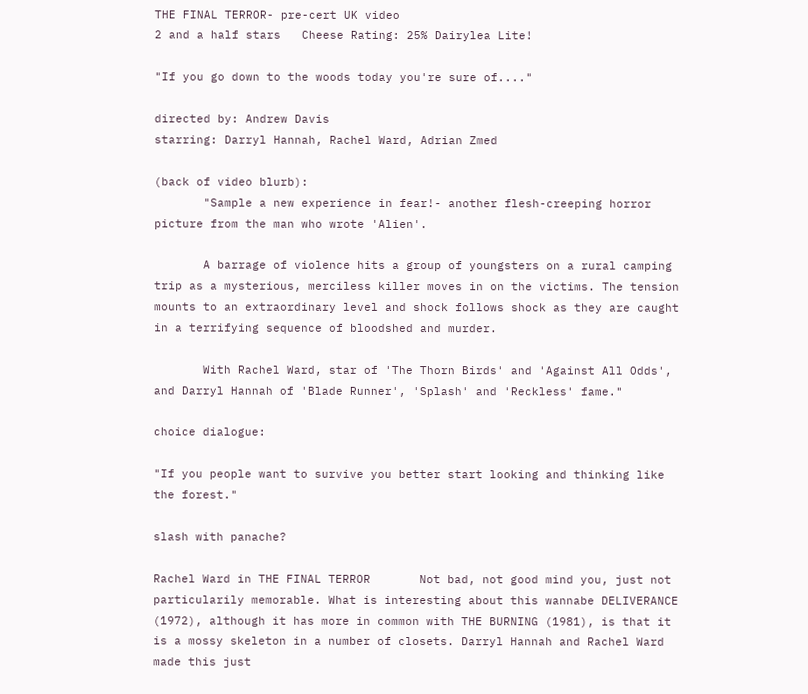THE FINAL TERROR- pre-cert UK video
2 and a half stars   Cheese Rating: 25% Dairylea Lite!

"If you go down to the woods today you're sure of...."

directed by: Andrew Davis
starring: Darryl Hannah, Rachel Ward, Adrian Zmed

(back of video blurb):
       "Sample a new experience in fear!- another flesh-creeping horror picture from the man who wrote 'Alien'.

       A barrage of violence hits a group of youngsters on a rural camping trip as a mysterious, merciless killer moves in on the victims. The tension mounts to an extraordinary level and shock follows shock as they are caught in a terrifying sequence of bloodshed and murder.

       With Rachel Ward, star of 'The Thorn Birds' and 'Against All Odds', and Darryl Hannah of 'Blade Runner', 'Splash' and 'Reckless' fame."

choice dialogue:

"If you people want to survive you better start looking and thinking like the forest."

slash with panache?

Rachel Ward in THE FINAL TERROR       Not bad, not good mind you, just not particularily memorable. What is interesting about this wannabe DELIVERANCE (1972), although it has more in common with THE BURNING (1981), is that it is a mossy skeleton in a number of closets. Darryl Hannah and Rachel Ward made this just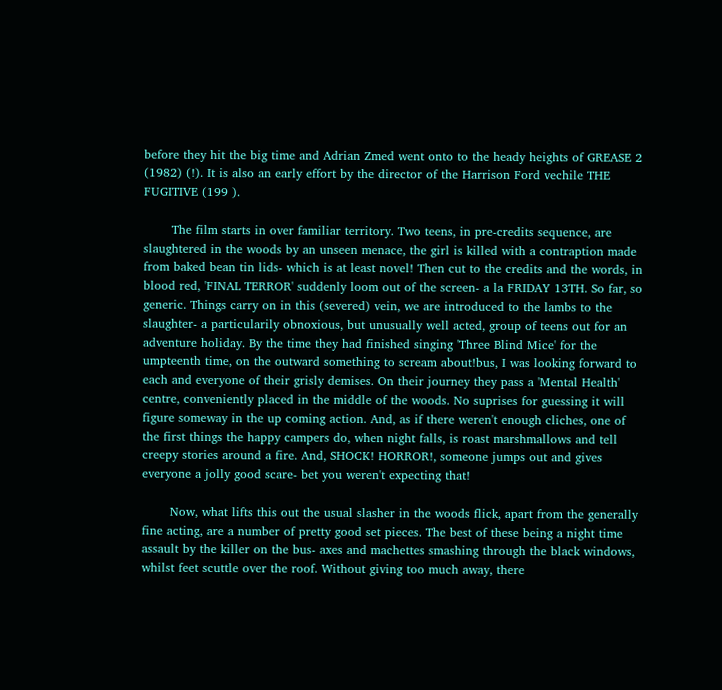before they hit the big time and Adrian Zmed went onto to the heady heights of GREASE 2 (1982) (!). It is also an early effort by the director of the Harrison Ford vechile THE FUGITIVE (199 ).

       The film starts in over familiar territory. Two teens, in pre-credits sequence, are slaughtered in the woods by an unseen menace, the girl is killed with a contraption made from baked bean tin lids- which is at least novel! Then cut to the credits and the words, in blood red, 'FINAL TERROR' suddenly loom out of the screen- a la FRIDAY 13TH. So far, so generic. Things carry on in this (severed) vein, we are introduced to the lambs to the slaughter- a particularily obnoxious, but unusually well acted, group of teens out for an adventure holiday. By the time they had finished singing 'Three Blind Mice' for the umpteenth time, on the outward something to scream about!bus, I was looking forward to each and everyone of their grisly demises. On their journey they pass a 'Mental Health' centre, conveniently placed in the middle of the woods. No suprises for guessing it will figure someway in the up coming action. And, as if there weren't enough cliches, one of the first things the happy campers do, when night falls, is roast marshmallows and tell creepy stories around a fire. And, SHOCK! HORROR!, someone jumps out and gives everyone a jolly good scare- bet you weren't expecting that!

       Now, what lifts this out the usual slasher in the woods flick, apart from the generally fine acting, are a number of pretty good set pieces. The best of these being a night time assault by the killer on the bus- axes and machettes smashing through the black windows, whilst feet scuttle over the roof. Without giving too much away, there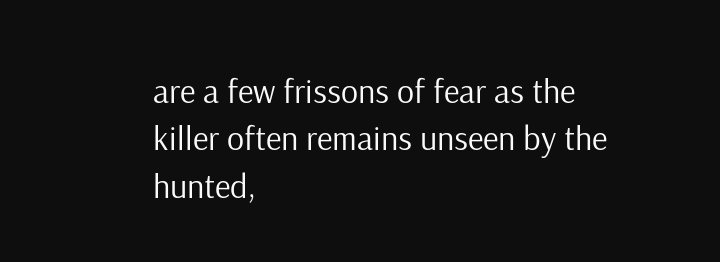are a few frissons of fear as the killer often remains unseen by the hunted,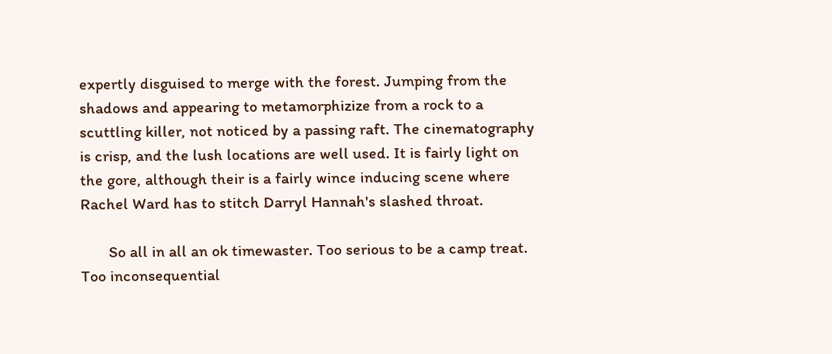expertly disguised to merge with the forest. Jumping from the shadows and appearing to metamorphizize from a rock to a scuttling killer, not noticed by a passing raft. The cinematography is crisp, and the lush locations are well used. It is fairly light on the gore, although their is a fairly wince inducing scene where Rachel Ward has to stitch Darryl Hannah's slashed throat.

       So all in all an ok timewaster. Too serious to be a camp treat. Too inconsequential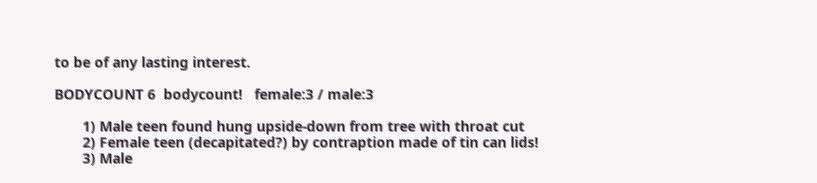to be of any lasting interest.

BODYCOUNT 6  bodycount!   female:3 / male:3

       1) Male teen found hung upside-down from tree with throat cut
       2) Female teen (decapitated?) by contraption made of tin can lids!
       3) Male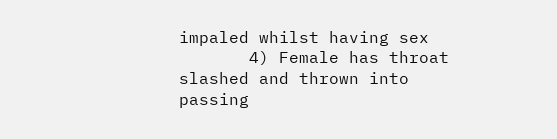impaled whilst having sex
       4) Female has throat slashed and thrown into passing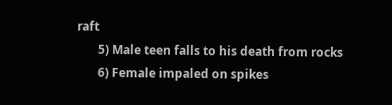raft
       5) Male teen falls to his death from rocks
       6) Female impaled on spikes